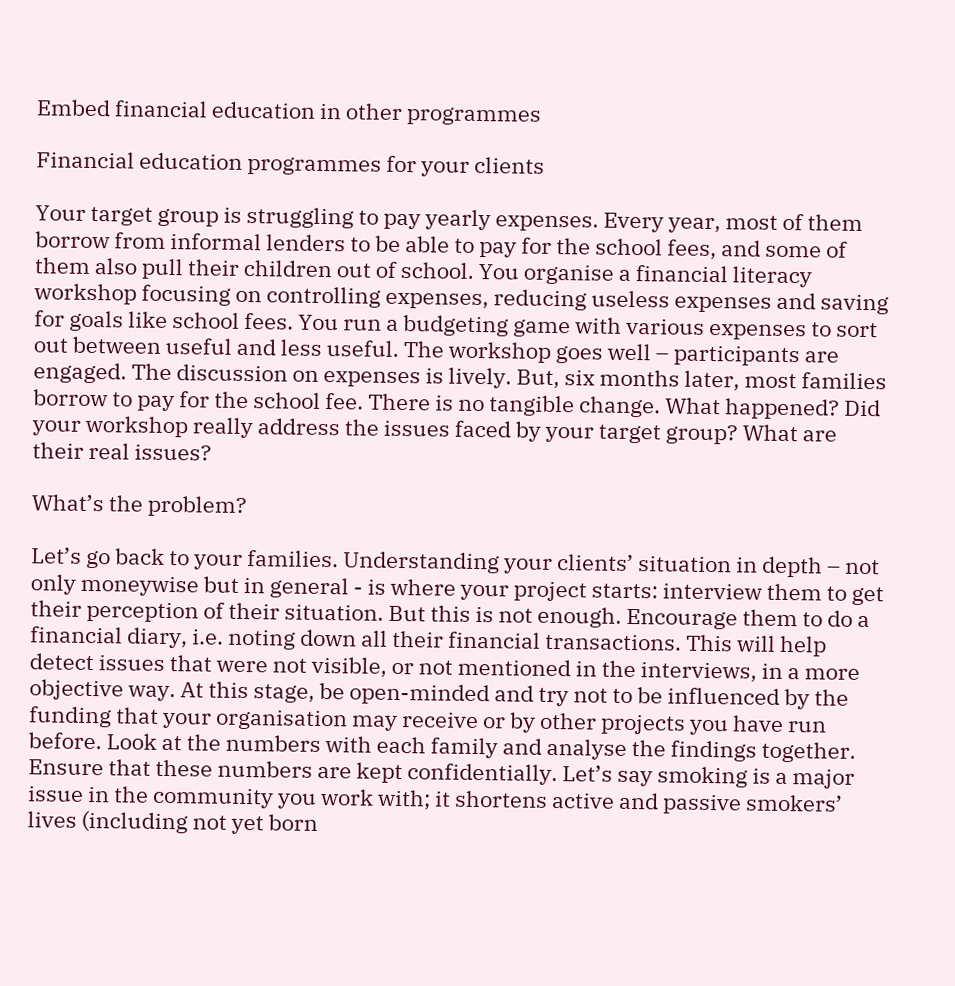Embed financial education in other programmes

Financial education programmes for your clients

Your target group is struggling to pay yearly expenses. Every year, most of them borrow from informal lenders to be able to pay for the school fees, and some of them also pull their children out of school. You organise a financial literacy workshop focusing on controlling expenses, reducing useless expenses and saving for goals like school fees. You run a budgeting game with various expenses to sort out between useful and less useful. The workshop goes well – participants are engaged. The discussion on expenses is lively. But, six months later, most families borrow to pay for the school fee. There is no tangible change. What happened? Did your workshop really address the issues faced by your target group? What are their real issues?

What’s the problem?

Let’s go back to your families. Understanding your clients’ situation in depth – not only moneywise but in general - is where your project starts: interview them to get their perception of their situation. But this is not enough. Encourage them to do a financial diary, i.e. noting down all their financial transactions. This will help detect issues that were not visible, or not mentioned in the interviews, in a more objective way. At this stage, be open-minded and try not to be influenced by the funding that your organisation may receive or by other projects you have run before. Look at the numbers with each family and analyse the findings together. Ensure that these numbers are kept confidentially. Let’s say smoking is a major issue in the community you work with; it shortens active and passive smokers’ lives (including not yet born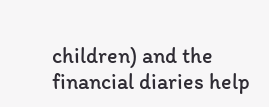children) and the financial diaries help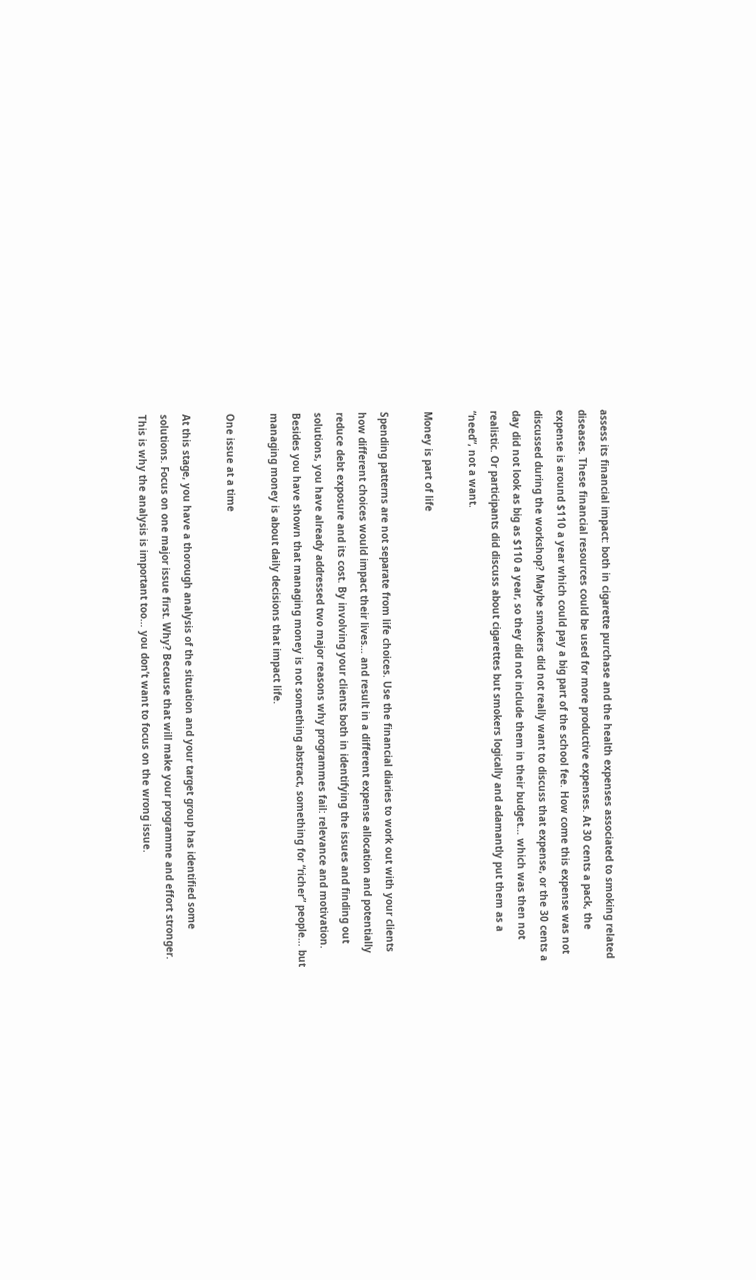assess its financial impact: both in cigarette purchase and the health expenses associated to smoking related diseases. These financial resources could be used for more productive expenses. At 30 cents a pack, the expense is around $110 a year which could pay a big part of the school fee. How come this expense was not discussed during the workshop? Maybe smokers did not really want to discuss that expense, or the 30 cents a day did not look as big as $110 a year, so they did not include them in their budget… which was then not realistic. Or participants did discuss about cigarettes but smokers logically and adamantly put them as a “need”, not a want.

Money is part of life

Spending patterns are not separate from life choices. Use the financial diaries to work out with your clients how different choices would impact their lives… and result in a different expense allocation and potentially reduce debt exposure and its cost. By involving your clients both in identifying the issues and finding out solutions, you have already addressed two major reasons why programmes fail: relevance and motivation. Besides you have shown that managing money is not something abstract, something for “richer” people… but managing money is about daily decisions that impact life.

One issue at a time

At this stage, you have a thorough analysis of the situation and your target group has identified some solutions. Focus on one major issue first. Why? Because that will make your programme and effort stronger. This is why the analysis is important too… you don’t want to focus on the wrong issue.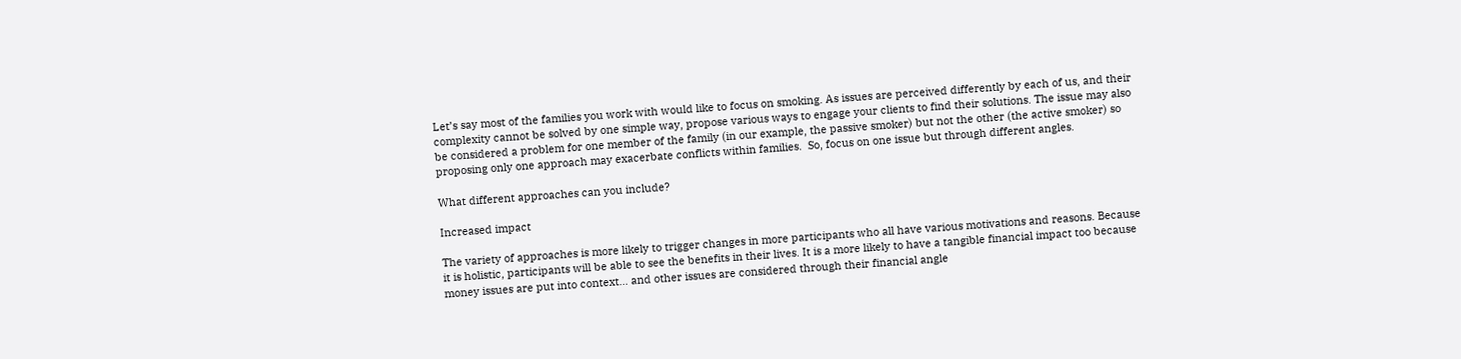Let’s say most of the families you work with would like to focus on smoking. As issues are perceived differently by each of us, and their complexity cannot be solved by one simple way, propose various ways to engage your clients to find their solutions. The issue may also be considered a problem for one member of the family (in our example, the passive smoker) but not the other (the active smoker) so proposing only one approach may exacerbate conflicts within families.  So, focus on one issue but through different angles.

What different approaches can you include?

Increased impact

The variety of approaches is more likely to trigger changes in more participants who all have various motivations and reasons. Because it is holistic, participants will be able to see the benefits in their lives. It is a more likely to have a tangible financial impact too because money issues are put into context… and other issues are considered through their financial angle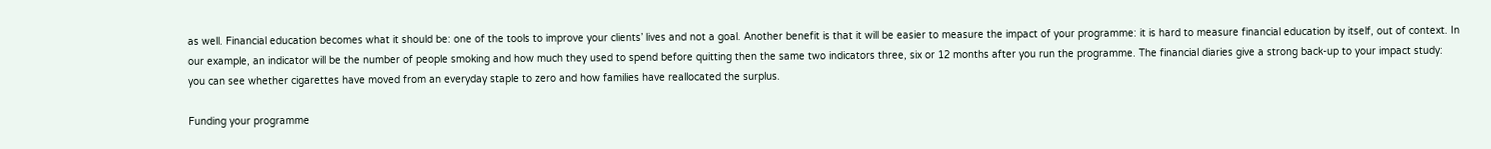as well. Financial education becomes what it should be: one of the tools to improve your clients’ lives and not a goal. Another benefit is that it will be easier to measure the impact of your programme: it is hard to measure financial education by itself, out of context. In our example, an indicator will be the number of people smoking and how much they used to spend before quitting then the same two indicators three, six or 12 months after you run the programme. The financial diaries give a strong back-up to your impact study: you can see whether cigarettes have moved from an everyday staple to zero and how families have reallocated the surplus.

Funding your programme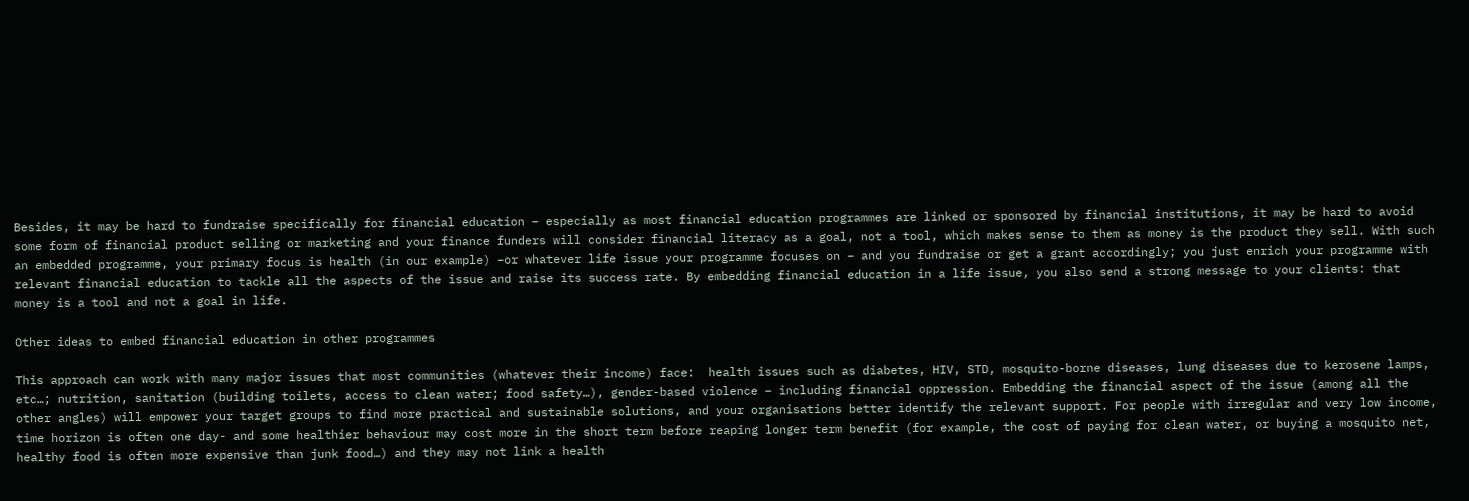Besides, it may be hard to fundraise specifically for financial education – especially as most financial education programmes are linked or sponsored by financial institutions, it may be hard to avoid some form of financial product selling or marketing and your finance funders will consider financial literacy as a goal, not a tool, which makes sense to them as money is the product they sell. With such an embedded programme, your primary focus is health (in our example) –or whatever life issue your programme focuses on – and you fundraise or get a grant accordingly; you just enrich your programme with relevant financial education to tackle all the aspects of the issue and raise its success rate. By embedding financial education in a life issue, you also send a strong message to your clients: that money is a tool and not a goal in life.

Other ideas to embed financial education in other programmes

This approach can work with many major issues that most communities (whatever their income) face:  health issues such as diabetes, HIV, STD, mosquito-borne diseases, lung diseases due to kerosene lamps, etc…; nutrition, sanitation (building toilets, access to clean water; food safety…), gender-based violence – including financial oppression. Embedding the financial aspect of the issue (among all the other angles) will empower your target groups to find more practical and sustainable solutions, and your organisations better identify the relevant support. For people with irregular and very low income, time horizon is often one day- and some healthier behaviour may cost more in the short term before reaping longer term benefit (for example, the cost of paying for clean water, or buying a mosquito net, healthy food is often more expensive than junk food…) and they may not link a health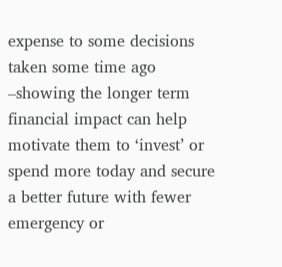expense to some decisions taken some time ago –showing the longer term financial impact can help motivate them to ‘invest’ or spend more today and secure a better future with fewer emergency or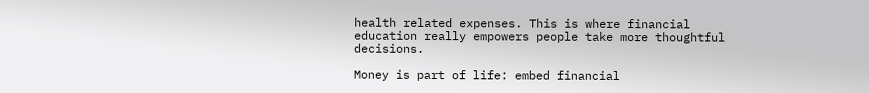health related expenses. This is where financial education really empowers people take more thoughtful decisions.

Money is part of life: embed financial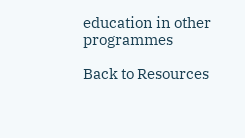education in other programmes

Back to Resources